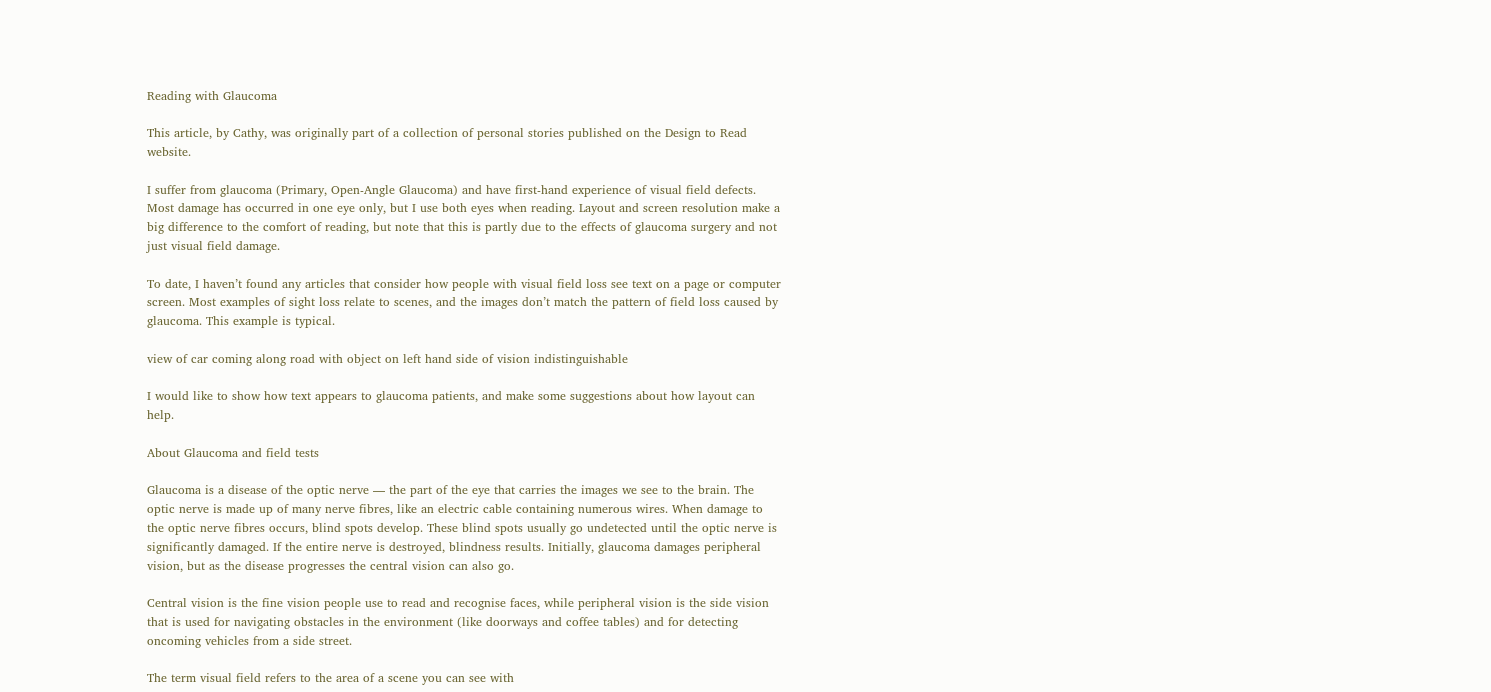Reading with Glaucoma

This article, by Cathy, was originally part of a collection of personal stories published on the Design to Read website.

I suffer from glaucoma (Primary, Open-Angle Glaucoma) and have first-hand experience of visual field defects. Most damage has occurred in one eye only, but I use both eyes when reading. Layout and screen resolution make a big difference to the comfort of reading, but note that this is partly due to the effects of glaucoma surgery and not just visual field damage.

To date, I haven’t found any articles that consider how people with visual field loss see text on a page or computer screen. Most examples of sight loss relate to scenes, and the images don’t match the pattern of field loss caused by glaucoma. This example is typical.

view of car coming along road with object on left hand side of vision indistinguishable

I would like to show how text appears to glaucoma patients, and make some suggestions about how layout can help.

About Glaucoma and field tests

Glaucoma is a disease of the optic nerve — the part of the eye that carries the images we see to the brain. The optic nerve is made up of many nerve fibres, like an electric cable containing numerous wires. When damage to the optic nerve fibres occurs, blind spots develop. These blind spots usually go undetected until the optic nerve is significantly damaged. If the entire nerve is destroyed, blindness results. Initially, glaucoma damages peripheral vision, but as the disease progresses the central vision can also go.

Central vision is the fine vision people use to read and recognise faces, while peripheral vision is the side vision that is used for navigating obstacles in the environment (like doorways and coffee tables) and for detecting oncoming vehicles from a side street.

The term visual field refers to the area of a scene you can see with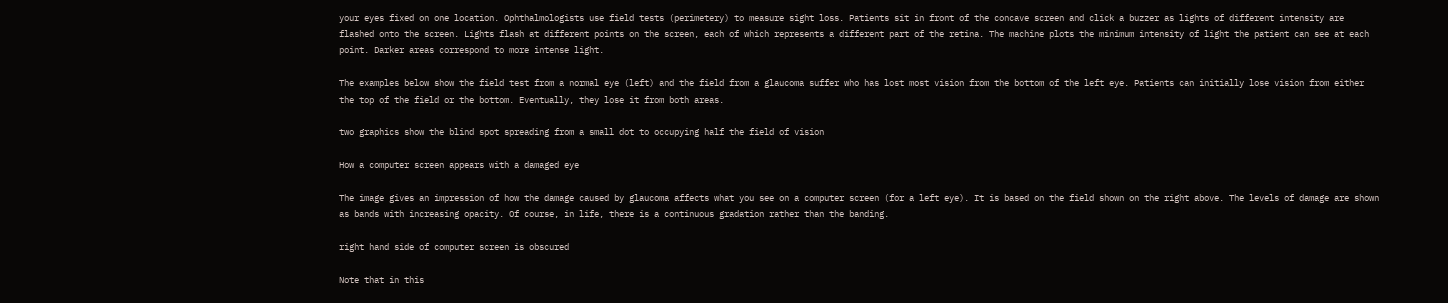your eyes fixed on one location. Ophthalmologists use field tests (perimetery) to measure sight loss. Patients sit in front of the concave screen and click a buzzer as lights of different intensity are flashed onto the screen. Lights flash at different points on the screen, each of which represents a different part of the retina. The machine plots the minimum intensity of light the patient can see at each point. Darker areas correspond to more intense light.

The examples below show the field test from a normal eye (left) and the field from a glaucoma suffer who has lost most vision from the bottom of the left eye. Patients can initially lose vision from either the top of the field or the bottom. Eventually, they lose it from both areas.

two graphics show the blind spot spreading from a small dot to occupying half the field of vision

How a computer screen appears with a damaged eye

The image gives an impression of how the damage caused by glaucoma affects what you see on a computer screen (for a left eye). It is based on the field shown on the right above. The levels of damage are shown as bands with increasing opacity. Of course, in life, there is a continuous gradation rather than the banding.

right hand side of computer screen is obscured

Note that in this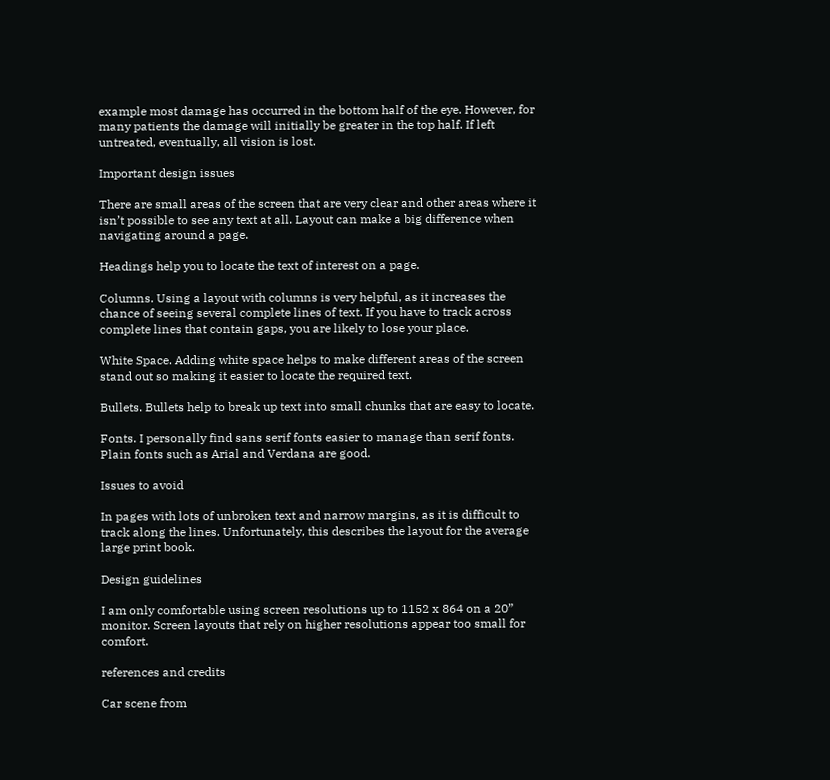example most damage has occurred in the bottom half of the eye. However, for many patients the damage will initially be greater in the top half. If left untreated, eventually, all vision is lost.

Important design issues

There are small areas of the screen that are very clear and other areas where it isn’t possible to see any text at all. Layout can make a big difference when navigating around a page.

Headings help you to locate the text of interest on a page.

Columns. Using a layout with columns is very helpful, as it increases the chance of seeing several complete lines of text. If you have to track across complete lines that contain gaps, you are likely to lose your place.

White Space. Adding white space helps to make different areas of the screen stand out so making it easier to locate the required text.

Bullets. Bullets help to break up text into small chunks that are easy to locate.

Fonts. I personally find sans serif fonts easier to manage than serif fonts. Plain fonts such as Arial and Verdana are good.

Issues to avoid

In pages with lots of unbroken text and narrow margins, as it is difficult to track along the lines. Unfortunately, this describes the layout for the average large print book.

Design guidelines

I am only comfortable using screen resolutions up to 1152 x 864 on a 20” monitor. Screen layouts that rely on higher resolutions appear too small for comfort.

references and credits

Car scene from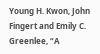Young H. Kwon, John Fingert and Emily C. Greenlee, “A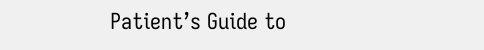Patient’s Guide to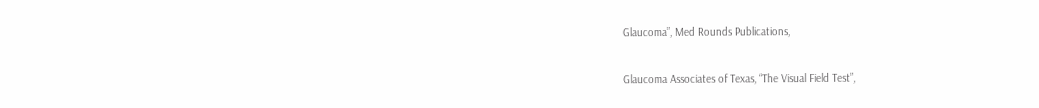Glaucoma”, Med Rounds Publications,

Glaucoma Associates of Texas, “The Visual Field Test”,